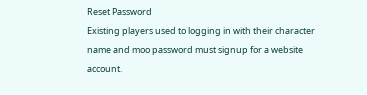Reset Password
Existing players used to logging in with their character name and moo password must signup for a website account.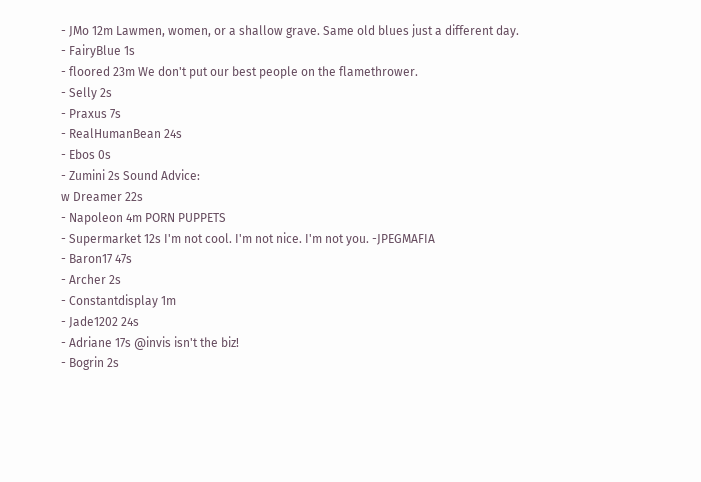- JMo 12m Lawmen, women, or a shallow grave. Same old blues just a different day.
- FairyBlue 1s
- floored 23m We don't put our best people on the flamethrower.
- Selly 2s
- Praxus 7s
- RealHumanBean 24s
- Ebos 0s
- Zumini 2s Sound Advice:
w Dreamer 22s
- Napoleon 4m PORN PUPPETS
- Supermarket 12s I'm not cool. I'm not nice. I'm not you. -JPEGMAFIA
- Baron17 47s
- Archer 2s
- Constantdisplay 1m
- Jade1202 24s
- Adriane 17s @invis isn't the biz!
- Bogrin 2s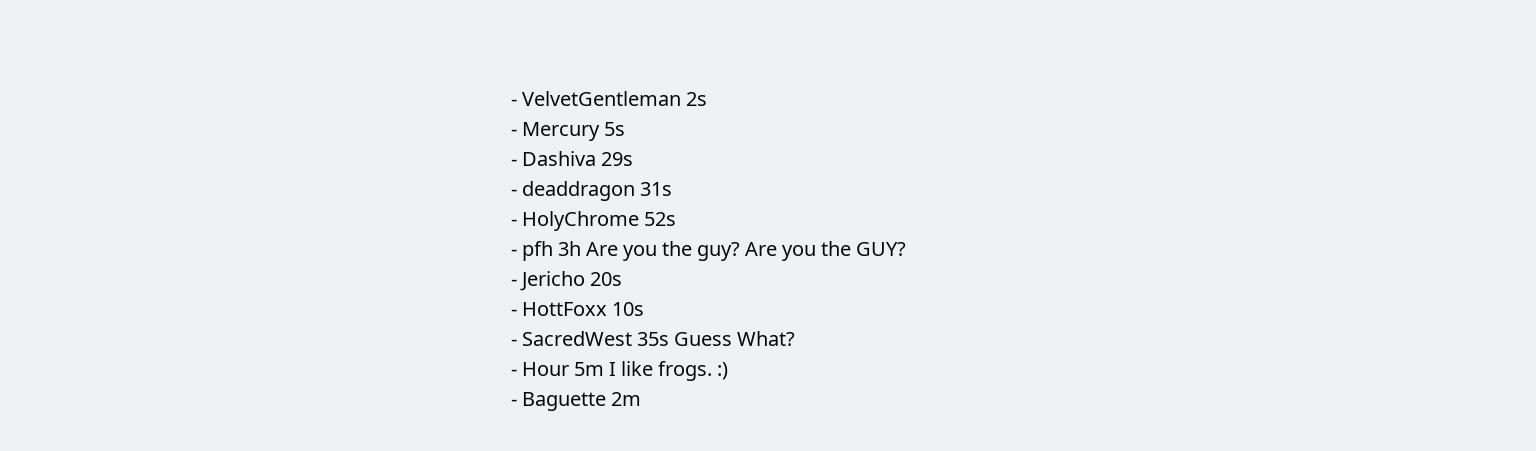- VelvetGentleman 2s
- Mercury 5s
- Dashiva 29s
- deaddragon 31s
- HolyChrome 52s
- pfh 3h Are you the guy? Are you the GUY?
- Jericho 20s
- HottFoxx 10s
- SacredWest 35s Guess What?
- Hour 5m I like frogs. :)
- Baguette 2m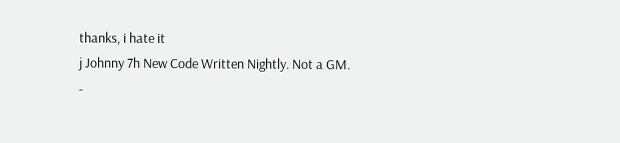thanks, i hate it
j Johnny 7h New Code Written Nightly. Not a GM.
-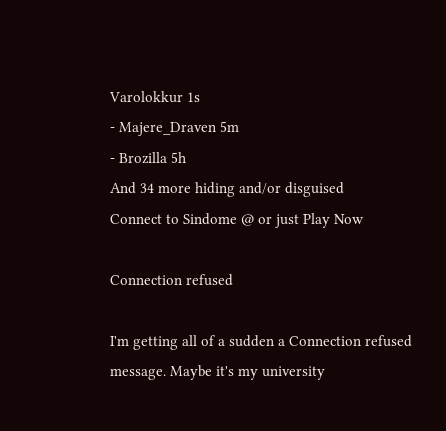Varolokkur 1s
- Majere_Draven 5m
- Brozilla 5h
And 34 more hiding and/or disguised
Connect to Sindome @ or just Play Now

Connection refused

I'm getting all of a sudden a Connection refused message. Maybe it's my university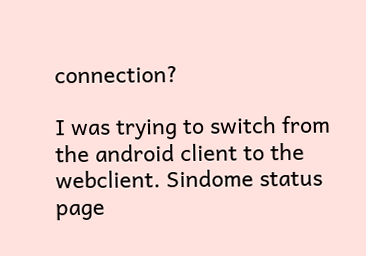connection?

I was trying to switch from the android client to the webclient. Sindome status page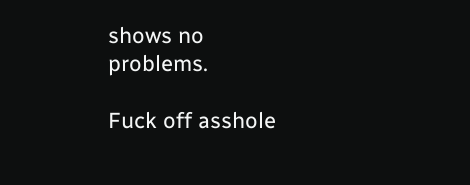shows no problems.

Fuck off asshole